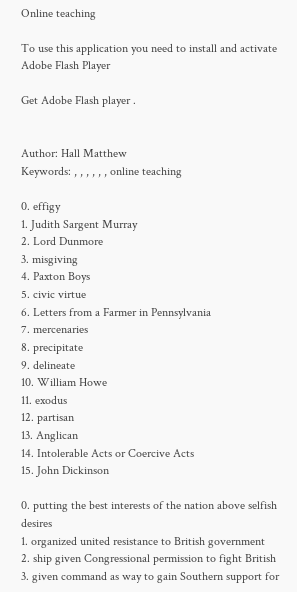Online teaching

To use this application you need to install and activate Adobe Flash Player

Get Adobe Flash player .


Author: Hall Matthew
Keywords: , , , , , , online teaching

0. effigy
1. Judith Sargent Murray
2. Lord Dunmore
3. misgiving
4. Paxton Boys
5. civic virtue
6. Letters from a Farmer in Pennsylvania
7. mercenaries
8. precipitate
9. delineate
10. William Howe
11. exodus
12. partisan
13. Anglican
14. Intolerable Acts or Coercive Acts
15. John Dickinson

0. putting the best interests of the nation above selfish desires
1. organized united resistance to British government
2. ship given Congressional permission to fight British
3. given command as way to gain Southern support for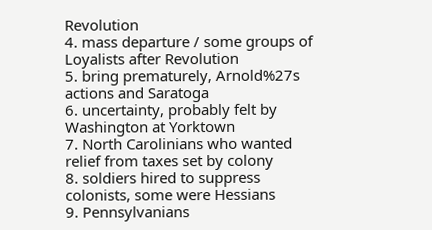Revolution
4. mass departure / some groups of Loyalists after Revolution
5. bring prematurely, Arnold%27s actions and Saratoga
6. uncertainty, probably felt by Washington at Yorktown
7. North Carolinians who wanted relief from taxes set by colony
8. soldiers hired to suppress colonists, some were Hessians
9. Pennsylvanians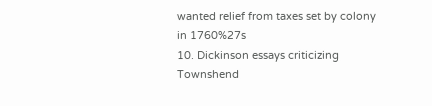wanted relief from taxes set by colony in 1760%27s
10. Dickinson essays criticizing Townshend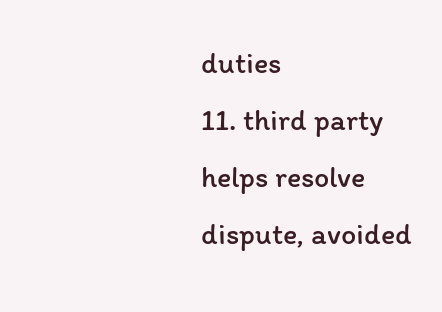duties
11. third party helps resolve dispute, avoided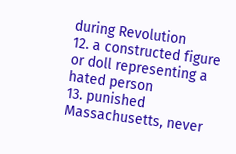during Revolution
12. a constructed figure or doll representing a hated person
13. punished Massachusetts, never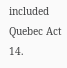included Quebec Act
14.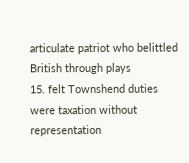articulate patriot who belittled British through plays
15. felt Townshend duties were taxation without representation